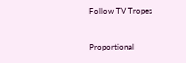Follow TV Tropes


Proportional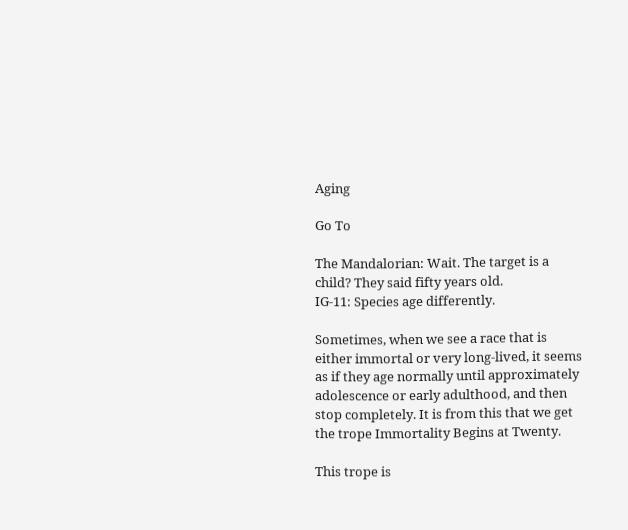Aging

Go To

The Mandalorian: Wait. The target is a child? They said fifty years old.
IG-11: Species age differently.

Sometimes, when we see a race that is either immortal or very long-lived, it seems as if they age normally until approximately adolescence or early adulthood, and then stop completely. It is from this that we get the trope Immortality Begins at Twenty.

This trope is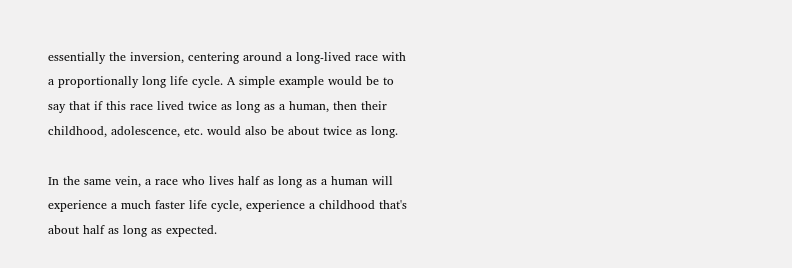essentially the inversion, centering around a long-lived race with a proportionally long life cycle. A simple example would be to say that if this race lived twice as long as a human, then their childhood, adolescence, etc. would also be about twice as long.

In the same vein, a race who lives half as long as a human will experience a much faster life cycle, experience a childhood that's about half as long as expected.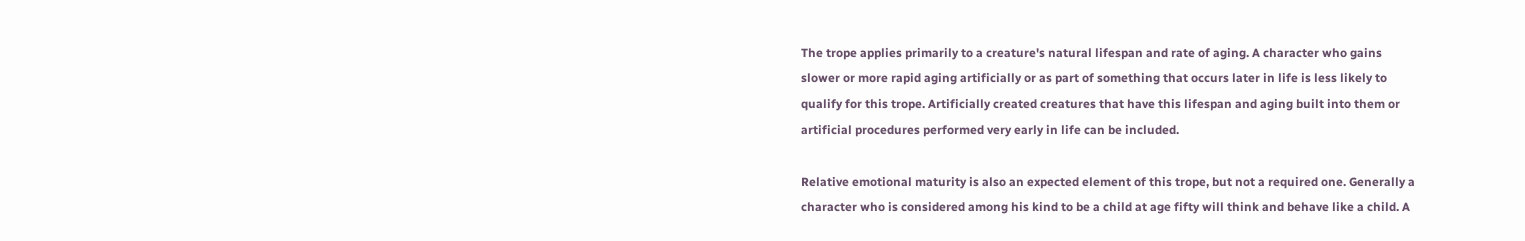The trope applies primarily to a creature's natural lifespan and rate of aging. A character who gains slower or more rapid aging artificially or as part of something that occurs later in life is less likely to qualify for this trope. Artificially created creatures that have this lifespan and aging built into them or artificial procedures performed very early in life can be included.

Relative emotional maturity is also an expected element of this trope, but not a required one. Generally a character who is considered among his kind to be a child at age fifty will think and behave like a child. A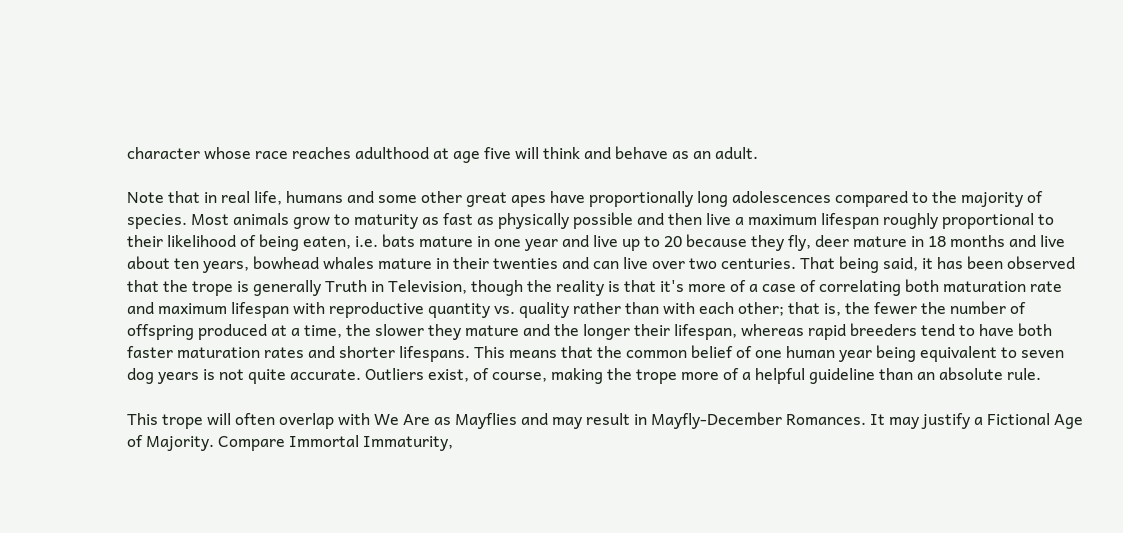character whose race reaches adulthood at age five will think and behave as an adult.

Note that in real life, humans and some other great apes have proportionally long adolescences compared to the majority of species. Most animals grow to maturity as fast as physically possible and then live a maximum lifespan roughly proportional to their likelihood of being eaten, i.e. bats mature in one year and live up to 20 because they fly, deer mature in 18 months and live about ten years, bowhead whales mature in their twenties and can live over two centuries. That being said, it has been observed that the trope is generally Truth in Television, though the reality is that it's more of a case of correlating both maturation rate and maximum lifespan with reproductive quantity vs. quality rather than with each other; that is, the fewer the number of offspring produced at a time, the slower they mature and the longer their lifespan, whereas rapid breeders tend to have both faster maturation rates and shorter lifespans. This means that the common belief of one human year being equivalent to seven dog years is not quite accurate. Outliers exist, of course, making the trope more of a helpful guideline than an absolute rule.

This trope will often overlap with We Are as Mayflies and may result in Mayfly-December Romances. It may justify a Fictional Age of Majority. Compare Immortal Immaturity,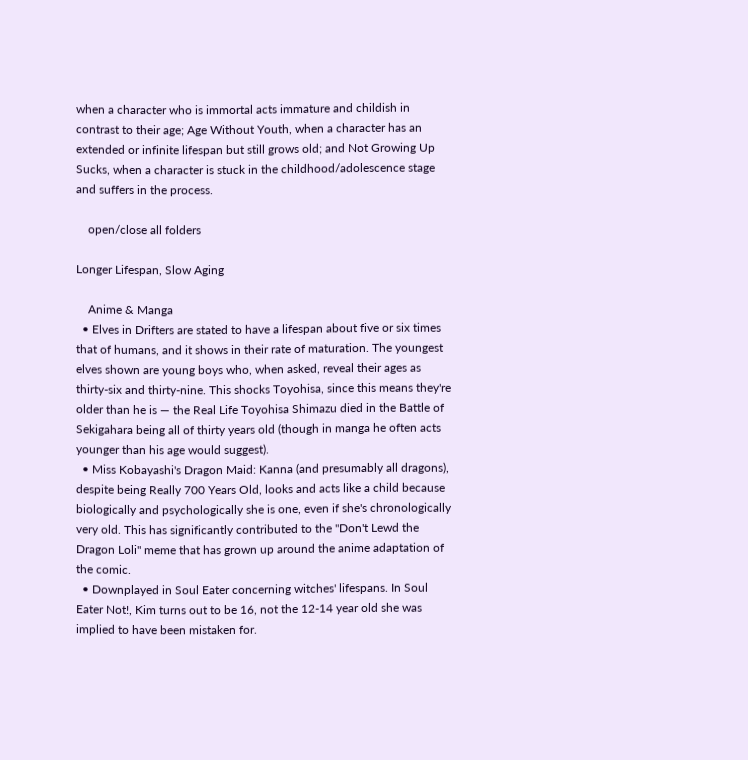when a character who is immortal acts immature and childish in contrast to their age; Age Without Youth, when a character has an extended or infinite lifespan but still grows old; and Not Growing Up Sucks, when a character is stuck in the childhood/adolescence stage and suffers in the process.

    open/close all folders

Longer Lifespan, Slow Aging

    Anime & Manga
  • Elves in Drifters are stated to have a lifespan about five or six times that of humans, and it shows in their rate of maturation. The youngest elves shown are young boys who, when asked, reveal their ages as thirty-six and thirty-nine. This shocks Toyohisa, since this means they're older than he is — the Real Life Toyohisa Shimazu died in the Battle of Sekigahara being all of thirty years old (though in manga he often acts younger than his age would suggest).
  • Miss Kobayashi's Dragon Maid: Kanna (and presumably all dragons), despite being Really 700 Years Old, looks and acts like a child because biologically and psychologically she is one, even if she's chronologically very old. This has significantly contributed to the "Don't Lewd the Dragon Loli" meme that has grown up around the anime adaptation of the comic.
  • Downplayed in Soul Eater concerning witches' lifespans. In Soul Eater Not!, Kim turns out to be 16, not the 12-14 year old she was implied to have been mistaken for.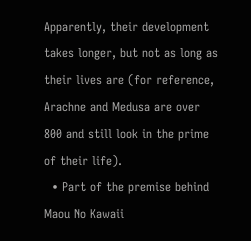Apparently, their development takes longer, but not as long as their lives are (for reference, Arachne and Medusa are over 800 and still look in the prime of their life).
  • Part of the premise behind Maou No Kawaii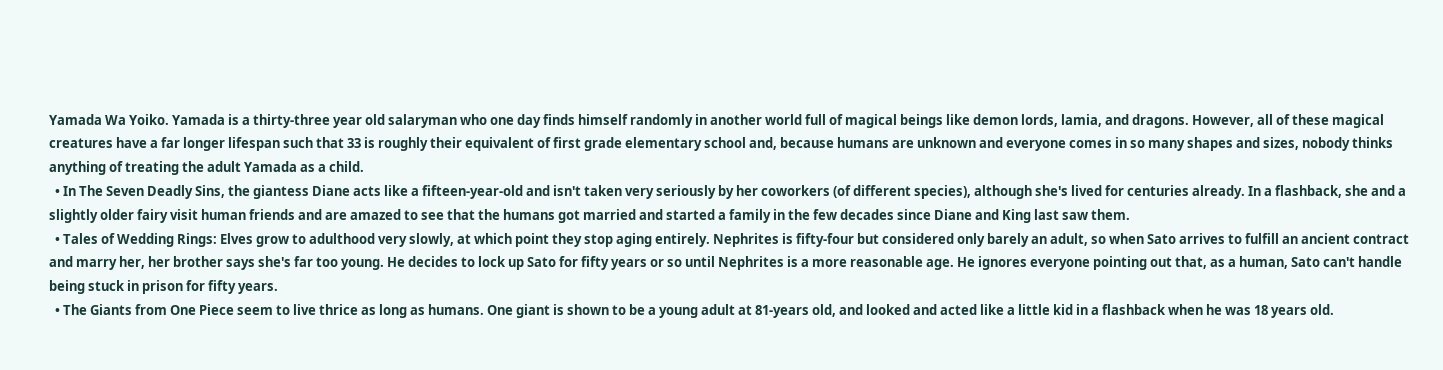Yamada Wa Yoiko. Yamada is a thirty-three year old salaryman who one day finds himself randomly in another world full of magical beings like demon lords, lamia, and dragons. However, all of these magical creatures have a far longer lifespan such that 33 is roughly their equivalent of first grade elementary school and, because humans are unknown and everyone comes in so many shapes and sizes, nobody thinks anything of treating the adult Yamada as a child.
  • In The Seven Deadly Sins, the giantess Diane acts like a fifteen-year-old and isn't taken very seriously by her coworkers (of different species), although she's lived for centuries already. In a flashback, she and a slightly older fairy visit human friends and are amazed to see that the humans got married and started a family in the few decades since Diane and King last saw them.
  • Tales of Wedding Rings: Elves grow to adulthood very slowly, at which point they stop aging entirely. Nephrites is fifty-four but considered only barely an adult, so when Sato arrives to fulfill an ancient contract and marry her, her brother says she's far too young. He decides to lock up Sato for fifty years or so until Nephrites is a more reasonable age. He ignores everyone pointing out that, as a human, Sato can't handle being stuck in prison for fifty years.
  • The Giants from One Piece seem to live thrice as long as humans. One giant is shown to be a young adult at 81-years old, and looked and acted like a little kid in a flashback when he was 18 years old.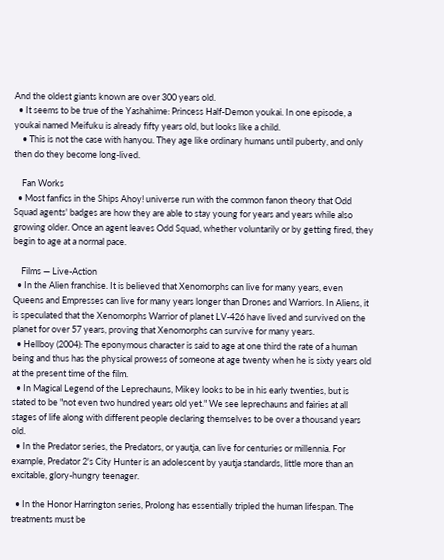And the oldest giants known are over 300 years old.
  • It seems to be true of the Yashahime: Princess Half-Demon youkai. In one episode, a youkai named Meifuku is already fifty years old, but looks like a child.
    • This is not the case with hanyou. They age like ordinary humans until puberty, and only then do they become long-lived.

    Fan Works
  • Most fanfics in the Ships Ahoy! universe run with the common fanon theory that Odd Squad agents' badges are how they are able to stay young for years and years while also growing older. Once an agent leaves Odd Squad, whether voluntarily or by getting fired, they begin to age at a normal pace.

    Films — Live-Action
  • In the Alien franchise. It is believed that Xenomorphs can live for many years, even Queens and Empresses can live for many years longer than Drones and Warriors. In Aliens, it is speculated that the Xenomorphs Warrior of planet LV-426 have lived and survived on the planet for over 57 years, proving that Xenomorphs can survive for many years.
  • Hellboy (2004): The eponymous character is said to age at one third the rate of a human being and thus has the physical prowess of someone at age twenty when he is sixty years old at the present time of the film.
  • In Magical Legend of the Leprechauns, Mikey looks to be in his early twenties, but is stated to be "not even two hundred years old yet." We see leprechauns and fairies at all stages of life along with different people declaring themselves to be over a thousand years old.
  • In the Predator series, the Predators, or yautja, can live for centuries or millennia. For example, Predator 2's City Hunter is an adolescent by yautja standards, little more than an excitable, glory-hungry teenager.

  • In the Honor Harrington series, Prolong has essentially tripled the human lifespan. The treatments must be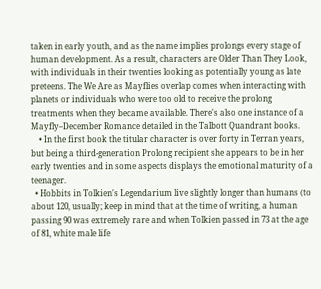taken in early youth, and as the name implies prolongs every stage of human development. As a result, characters are Older Than They Look, with individuals in their twenties looking as potentially young as late preteens. The We Are as Mayflies overlap comes when interacting with planets or individuals who were too old to receive the prolong treatments when they became available. There's also one instance of a Mayfly–December Romance detailed in the Talbott Quandrant books.
    • In the first book the titular character is over forty in Terran years, but being a third-generation Prolong recipient she appears to be in her early twenties and in some aspects displays the emotional maturity of a teenager.
  • Hobbits in Tolkien's Legendarium live slightly longer than humans (to about 120, usually; keep in mind that at the time of writing, a human passing 90 was extremely rare and when Tolkien passed in 73 at the age of 81, white male life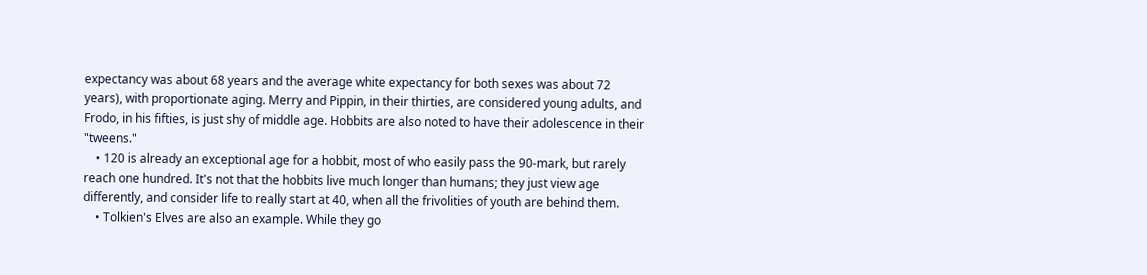expectancy was about 68 years and the average white expectancy for both sexes was about 72 years), with proportionate aging. Merry and Pippin, in their thirties, are considered young adults, and Frodo, in his fifties, is just shy of middle age. Hobbits are also noted to have their adolescence in their "tweens."
    • 120 is already an exceptional age for a hobbit, most of who easily pass the 90-mark, but rarely reach one hundred. It's not that the hobbits live much longer than humans; they just view age differently, and consider life to really start at 40, when all the frivolities of youth are behind them.
    • Tolkien's Elves are also an example. While they go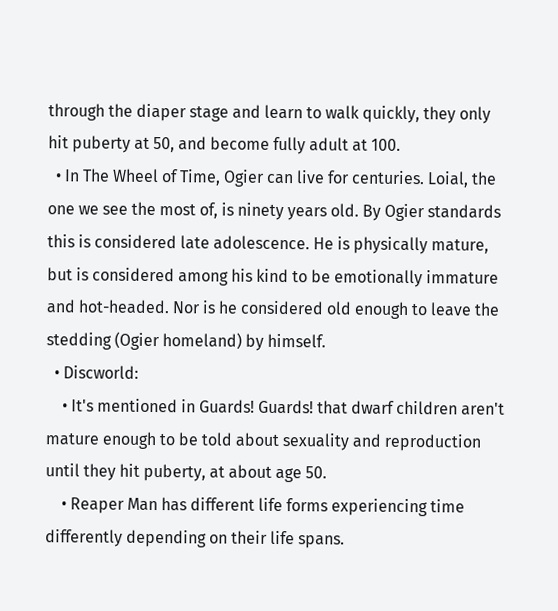through the diaper stage and learn to walk quickly, they only hit puberty at 50, and become fully adult at 100.
  • In The Wheel of Time, Ogier can live for centuries. Loial, the one we see the most of, is ninety years old. By Ogier standards this is considered late adolescence. He is physically mature, but is considered among his kind to be emotionally immature and hot-headed. Nor is he considered old enough to leave the stedding (Ogier homeland) by himself.
  • Discworld:
    • It's mentioned in Guards! Guards! that dwarf children aren't mature enough to be told about sexuality and reproduction until they hit puberty, at about age 50.
    • Reaper Man has different life forms experiencing time differently depending on their life spans.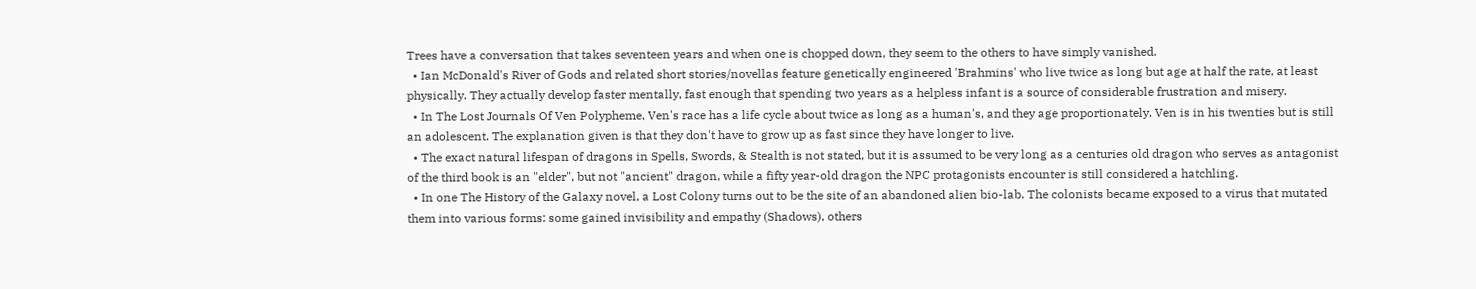Trees have a conversation that takes seventeen years and when one is chopped down, they seem to the others to have simply vanished.
  • Ian McDonald's River of Gods and related short stories/novellas feature genetically engineered 'Brahmins' who live twice as long but age at half the rate, at least physically. They actually develop faster mentally, fast enough that spending two years as a helpless infant is a source of considerable frustration and misery.
  • In The Lost Journals Of Ven Polypheme, Ven's race has a life cycle about twice as long as a human's, and they age proportionately. Ven is in his twenties but is still an adolescent. The explanation given is that they don't have to grow up as fast since they have longer to live.
  • The exact natural lifespan of dragons in Spells, Swords, & Stealth is not stated, but it is assumed to be very long as a centuries old dragon who serves as antagonist of the third book is an "elder", but not "ancient" dragon, while a fifty year-old dragon the NPC protagonists encounter is still considered a hatchling.
  • In one The History of the Galaxy novel, a Lost Colony turns out to be the site of an abandoned alien bio-lab. The colonists became exposed to a virus that mutated them into various forms: some gained invisibility and empathy (Shadows), others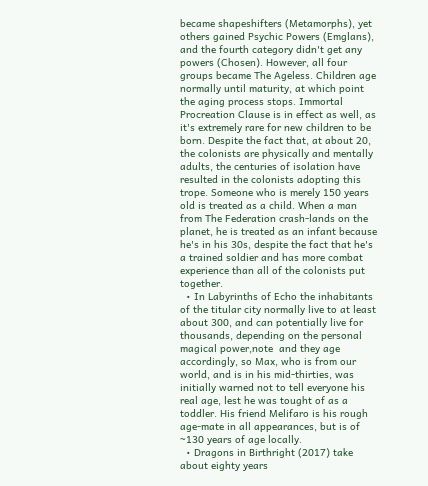became shapeshifters (Metamorphs), yet others gained Psychic Powers (Emglans), and the fourth category didn't get any powers (Chosen). However, all four groups became The Ageless. Children age normally until maturity, at which point the aging process stops. Immortal Procreation Clause is in effect as well, as it's extremely rare for new children to be born. Despite the fact that, at about 20, the colonists are physically and mentally adults, the centuries of isolation have resulted in the colonists adopting this trope. Someone who is merely 150 years old is treated as a child. When a man from The Federation crash-lands on the planet, he is treated as an infant because he's in his 30s, despite the fact that he's a trained soldier and has more combat experience than all of the colonists put together.
  • In Labyrinths of Echo the inhabitants of the titular city normally live to at least about 300, and can potentially live for thousands, depending on the personal magical power,note  and they age accordingly, so Max, who is from our world, and is in his mid-thirties, was initially warned not to tell everyone his real age, lest he was tought of as a toddler. His friend Melifaro is his rough age-mate in all appearances, but is of ~130 years of age locally.
  • Dragons in Birthright (2017) take about eighty years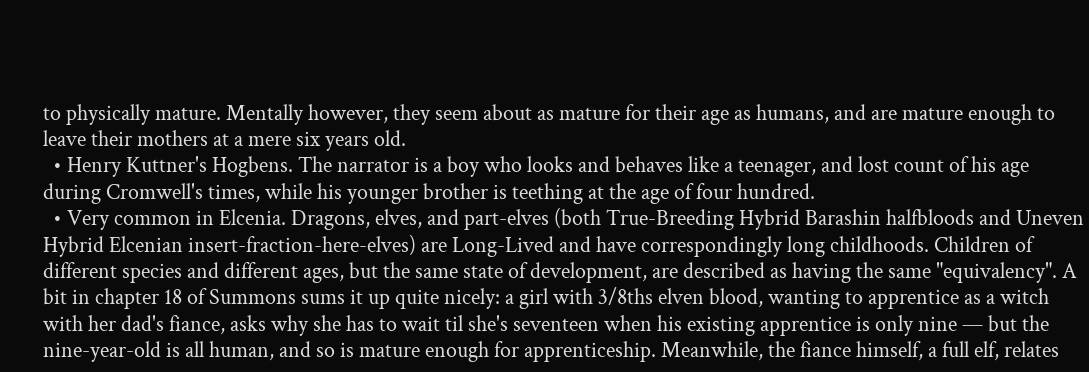to physically mature. Mentally however, they seem about as mature for their age as humans, and are mature enough to leave their mothers at a mere six years old.
  • Henry Kuttner's Hogbens. The narrator is a boy who looks and behaves like a teenager, and lost count of his age during Cromwell's times, while his younger brother is teething at the age of four hundred.
  • Very common in Elcenia. Dragons, elves, and part-elves (both True-Breeding Hybrid Barashin halfbloods and Uneven Hybrid Elcenian insert-fraction-here-elves) are Long-Lived and have correspondingly long childhoods. Children of different species and different ages, but the same state of development, are described as having the same "equivalency". A bit in chapter 18 of Summons sums it up quite nicely: a girl with 3/8ths elven blood, wanting to apprentice as a witch with her dad's fiance, asks why she has to wait til she's seventeen when his existing apprentice is only nine — but the nine-year-old is all human, and so is mature enough for apprenticeship. Meanwhile, the fiance himself, a full elf, relates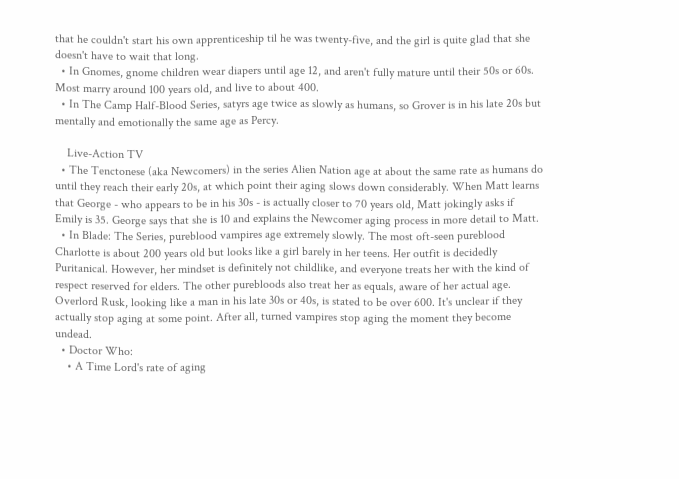that he couldn't start his own apprenticeship til he was twenty-five, and the girl is quite glad that she doesn't have to wait that long.
  • In Gnomes, gnome children wear diapers until age 12, and aren't fully mature until their 50s or 60s. Most marry around 100 years old, and live to about 400.
  • In The Camp Half-Blood Series, satyrs age twice as slowly as humans, so Grover is in his late 20s but mentally and emotionally the same age as Percy.

    Live-Action TV
  • The Tenctonese (aka Newcomers) in the series Alien Nation age at about the same rate as humans do until they reach their early 20s, at which point their aging slows down considerably. When Matt learns that George - who appears to be in his 30s - is actually closer to 70 years old, Matt jokingly asks if Emily is 35. George says that she is 10 and explains the Newcomer aging process in more detail to Matt.
  • In Blade: The Series, pureblood vampires age extremely slowly. The most oft-seen pureblood Charlotte is about 200 years old but looks like a girl barely in her teens. Her outfit is decidedly Puritanical. However, her mindset is definitely not childlike, and everyone treats her with the kind of respect reserved for elders. The other purebloods also treat her as equals, aware of her actual age. Overlord Rusk, looking like a man in his late 30s or 40s, is stated to be over 600. It's unclear if they actually stop aging at some point. After all, turned vampires stop aging the moment they become undead.
  • Doctor Who:
    • A Time Lord's rate of aging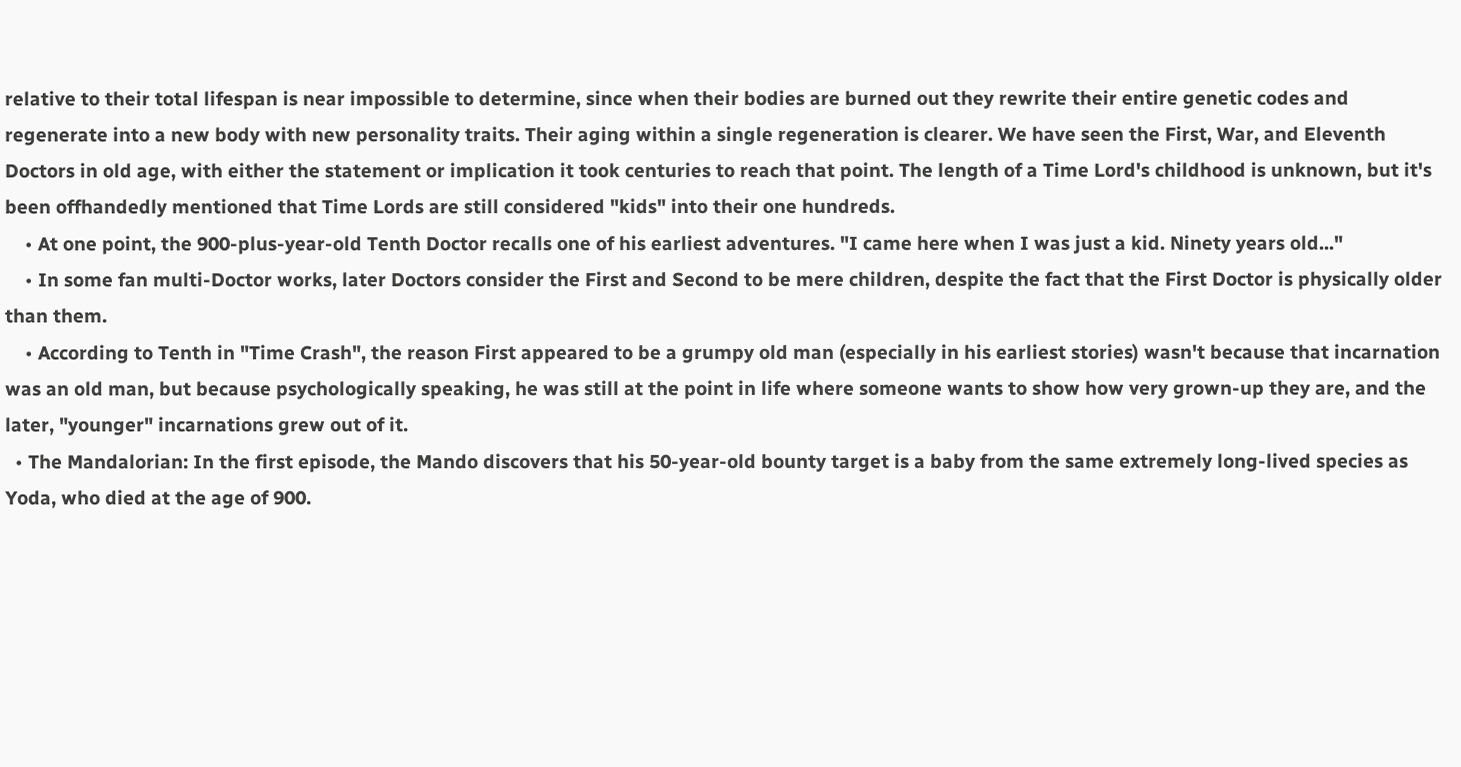relative to their total lifespan is near impossible to determine, since when their bodies are burned out they rewrite their entire genetic codes and regenerate into a new body with new personality traits. Their aging within a single regeneration is clearer. We have seen the First, War, and Eleventh Doctors in old age, with either the statement or implication it took centuries to reach that point. The length of a Time Lord's childhood is unknown, but it's been offhandedly mentioned that Time Lords are still considered "kids" into their one hundreds.
    • At one point, the 900-plus-year-old Tenth Doctor recalls one of his earliest adventures. "I came here when I was just a kid. Ninety years old..."
    • In some fan multi-Doctor works, later Doctors consider the First and Second to be mere children, despite the fact that the First Doctor is physically older than them.
    • According to Tenth in "Time Crash", the reason First appeared to be a grumpy old man (especially in his earliest stories) wasn't because that incarnation was an old man, but because psychologically speaking, he was still at the point in life where someone wants to show how very grown-up they are, and the later, "younger" incarnations grew out of it.
  • The Mandalorian: In the first episode, the Mando discovers that his 50-year-old bounty target is a baby from the same extremely long-lived species as Yoda, who died at the age of 900.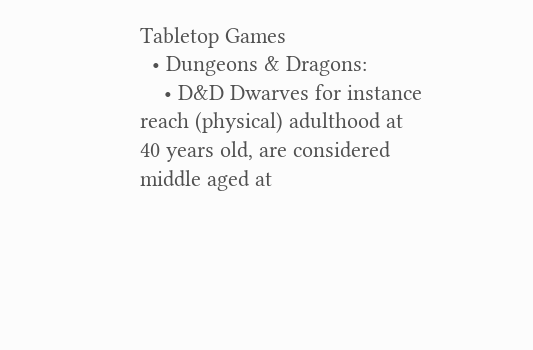Tabletop Games
  • Dungeons & Dragons:
    • D&D Dwarves for instance reach (physical) adulthood at 40 years old, are considered middle aged at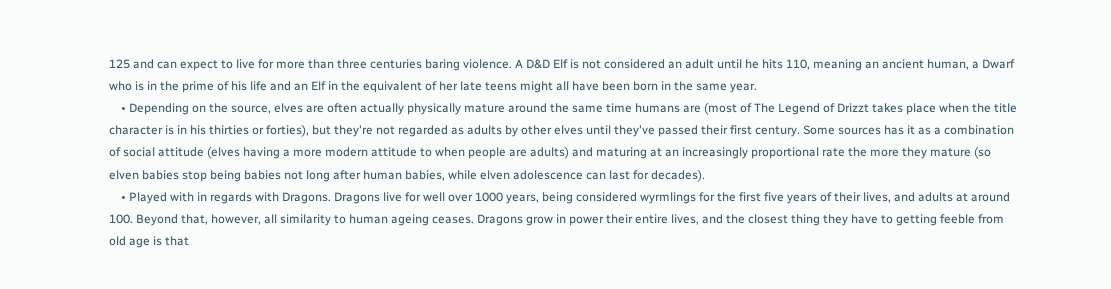125 and can expect to live for more than three centuries baring violence. A D&D Elf is not considered an adult until he hits 110, meaning an ancient human, a Dwarf who is in the prime of his life and an Elf in the equivalent of her late teens might all have been born in the same year.
    • Depending on the source, elves are often actually physically mature around the same time humans are (most of The Legend of Drizzt takes place when the title character is in his thirties or forties), but they're not regarded as adults by other elves until they've passed their first century. Some sources has it as a combination of social attitude (elves having a more modern attitude to when people are adults) and maturing at an increasingly proportional rate the more they mature (so elven babies stop being babies not long after human babies, while elven adolescence can last for decades).
    • Played with in regards with Dragons. Dragons live for well over 1000 years, being considered wyrmlings for the first five years of their lives, and adults at around 100. Beyond that, however, all similarity to human ageing ceases. Dragons grow in power their entire lives, and the closest thing they have to getting feeble from old age is that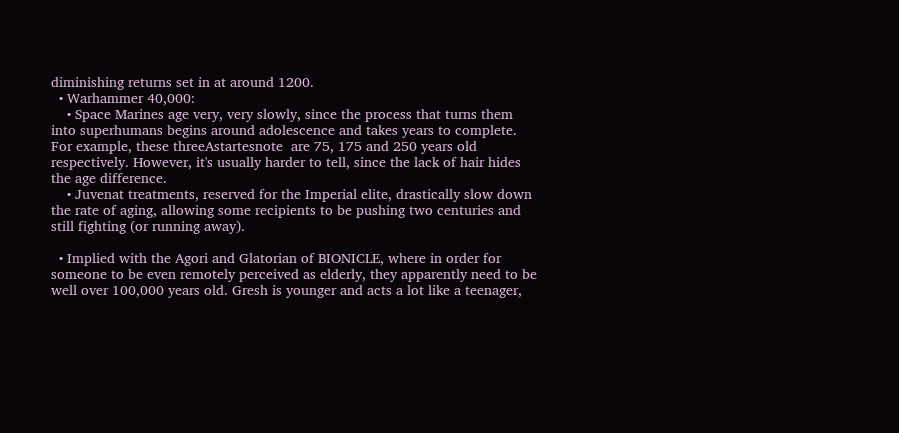diminishing returns set in at around 1200.
  • Warhammer 40,000:
    • Space Marines age very, very slowly, since the process that turns them into superhumans begins around adolescence and takes years to complete. For example, these threeAstartesnote  are 75, 175 and 250 years old respectively. However, it's usually harder to tell, since the lack of hair hides the age difference.
    • Juvenat treatments, reserved for the Imperial elite, drastically slow down the rate of aging, allowing some recipients to be pushing two centuries and still fighting (or running away).

  • Implied with the Agori and Glatorian of BIONICLE, where in order for someone to be even remotely perceived as elderly, they apparently need to be well over 100,000 years old. Gresh is younger and acts a lot like a teenager,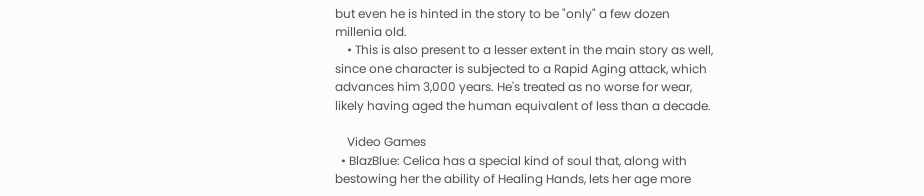but even he is hinted in the story to be "only" a few dozen millenia old.
    • This is also present to a lesser extent in the main story as well, since one character is subjected to a Rapid Aging attack, which advances him 3,000 years. He's treated as no worse for wear, likely having aged the human equivalent of less than a decade.

    Video Games
  • BlazBlue: Celica has a special kind of soul that, along with bestowing her the ability of Healing Hands, lets her age more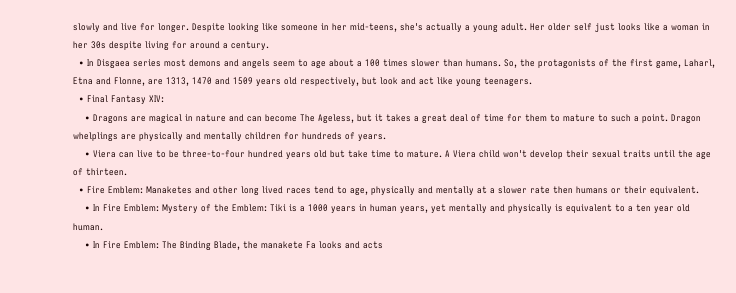slowly and live for longer. Despite looking like someone in her mid-teens, she's actually a young adult. Her older self just looks like a woman in her 30s despite living for around a century.
  • In Disgaea series most demons and angels seem to age about a 100 times slower than humans. So, the protagonists of the first game, Laharl, Etna and Flonne, are 1313, 1470 and 1509 years old respectively, but look and act like young teenagers.
  • Final Fantasy XIV:
    • Dragons are magical in nature and can become The Ageless, but it takes a great deal of time for them to mature to such a point. Dragon whelplings are physically and mentally children for hundreds of years.
    • Viera can live to be three-to-four hundred years old but take time to mature. A Viera child won't develop their sexual traits until the age of thirteen.
  • Fire Emblem: Manaketes and other long lived races tend to age, physically and mentally at a slower rate then humans or their equivalent.
    • In Fire Emblem: Mystery of the Emblem: Tiki is a 1000 years in human years, yet mentally and physically is equivalent to a ten year old human.
    • In Fire Emblem: The Binding Blade, the manakete Fa looks and acts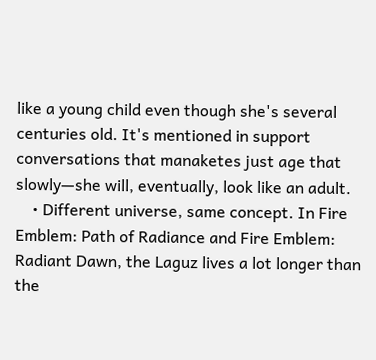like a young child even though she's several centuries old. It's mentioned in support conversations that manaketes just age that slowly—she will, eventually, look like an adult.
    • Different universe, same concept. In Fire Emblem: Path of Radiance and Fire Emblem: Radiant Dawn, the Laguz lives a lot longer than the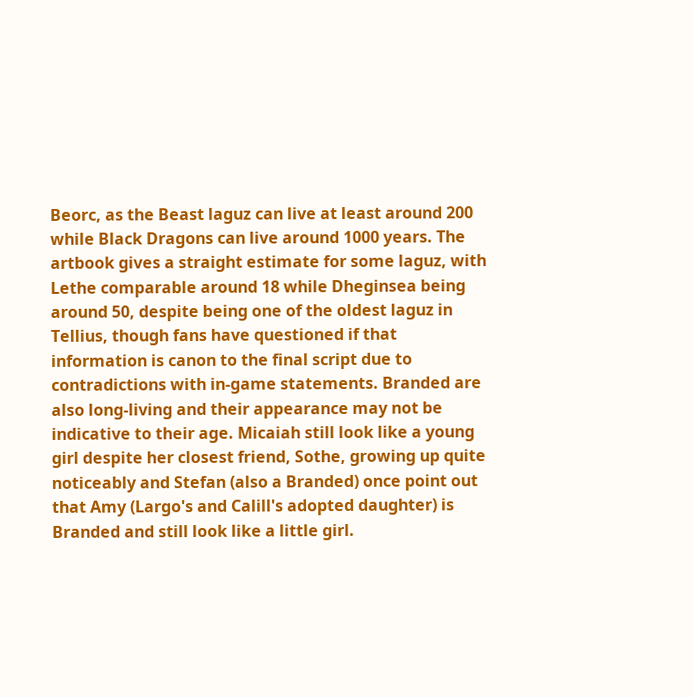Beorc, as the Beast laguz can live at least around 200 while Black Dragons can live around 1000 years. The artbook gives a straight estimate for some laguz, with Lethe comparable around 18 while Dheginsea being around 50, despite being one of the oldest laguz in Tellius, though fans have questioned if that information is canon to the final script due to contradictions with in-game statements. Branded are also long-living and their appearance may not be indicative to their age. Micaiah still look like a young girl despite her closest friend, Sothe, growing up quite noticeably and Stefan (also a Branded) once point out that Amy (Largo's and Calill's adopted daughter) is Branded and still look like a little girl.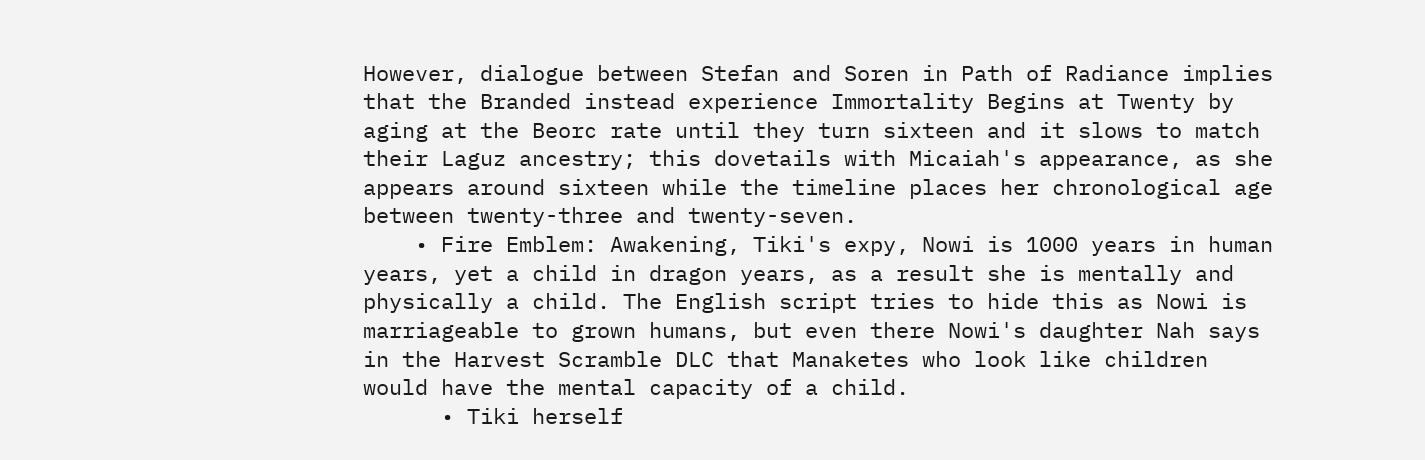However, dialogue between Stefan and Soren in Path of Radiance implies that the Branded instead experience Immortality Begins at Twenty by aging at the Beorc rate until they turn sixteen and it slows to match their Laguz ancestry; this dovetails with Micaiah's appearance, as she appears around sixteen while the timeline places her chronological age between twenty-three and twenty-seven.
    • Fire Emblem: Awakening, Tiki's expy, Nowi is 1000 years in human years, yet a child in dragon years, as a result she is mentally and physically a child. The English script tries to hide this as Nowi is marriageable to grown humans, but even there Nowi's daughter Nah says in the Harvest Scramble DLC that Manaketes who look like children would have the mental capacity of a child.
      • Tiki herself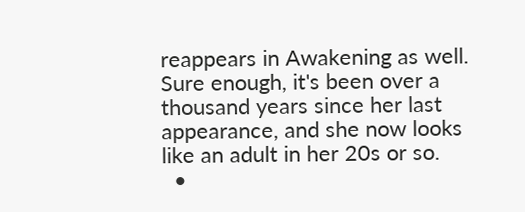reappears in Awakening as well. Sure enough, it's been over a thousand years since her last appearance, and she now looks like an adult in her 20s or so.
  •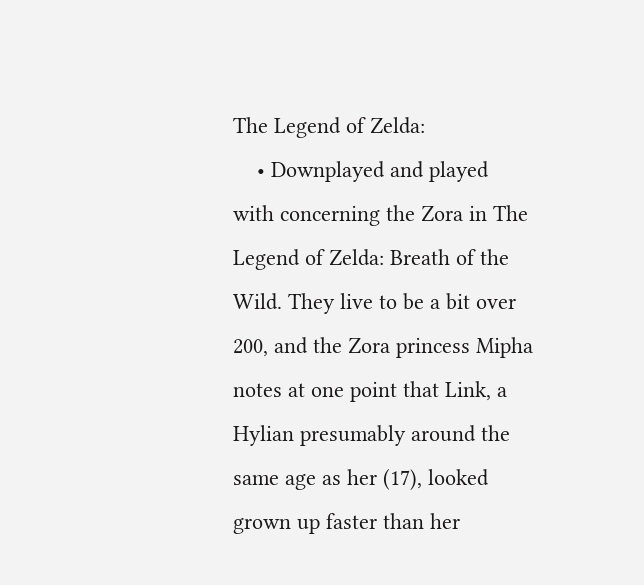The Legend of Zelda:
    • Downplayed and played with concerning the Zora in The Legend of Zelda: Breath of the Wild. They live to be a bit over 200, and the Zora princess Mipha notes at one point that Link, a Hylian presumably around the same age as her (17), looked grown up faster than her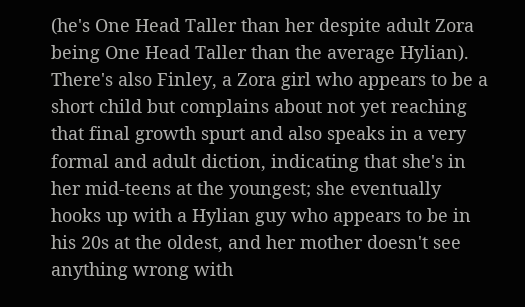(he's One Head Taller than her despite adult Zora being One Head Taller than the average Hylian). There's also Finley, a Zora girl who appears to be a short child but complains about not yet reaching that final growth spurt and also speaks in a very formal and adult diction, indicating that she's in her mid-teens at the youngest; she eventually hooks up with a Hylian guy who appears to be in his 20s at the oldest, and her mother doesn't see anything wrong with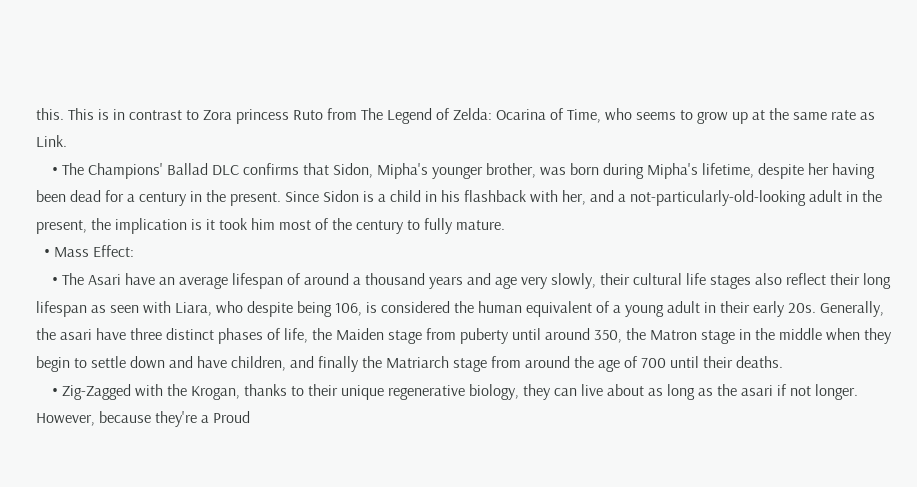this. This is in contrast to Zora princess Ruto from The Legend of Zelda: Ocarina of Time, who seems to grow up at the same rate as Link.
    • The Champions' Ballad DLC confirms that Sidon, Mipha's younger brother, was born during Mipha's lifetime, despite her having been dead for a century in the present. Since Sidon is a child in his flashback with her, and a not-particularly-old-looking adult in the present, the implication is it took him most of the century to fully mature.
  • Mass Effect:
    • The Asari have an average lifespan of around a thousand years and age very slowly, their cultural life stages also reflect their long lifespan as seen with Liara, who despite being 106, is considered the human equivalent of a young adult in their early 20s. Generally, the asari have three distinct phases of life, the Maiden stage from puberty until around 350, the Matron stage in the middle when they begin to settle down and have children, and finally the Matriarch stage from around the age of 700 until their deaths.
    • Zig-Zagged with the Krogan, thanks to their unique regenerative biology, they can live about as long as the asari if not longer. However, because they're a Proud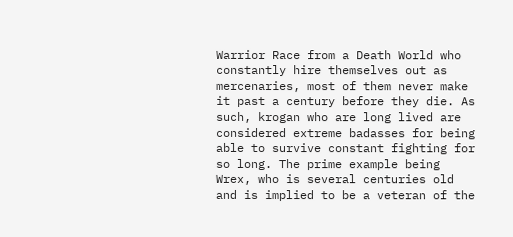Warrior Race from a Death World who constantly hire themselves out as mercenaries, most of them never make it past a century before they die. As such, krogan who are long lived are considered extreme badasses for being able to survive constant fighting for so long. The prime example being Wrex, who is several centuries old and is implied to be a veteran of the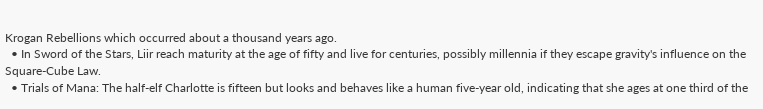Krogan Rebellions which occurred about a thousand years ago.
  • In Sword of the Stars, Liir reach maturity at the age of fifty and live for centuries, possibly millennia if they escape gravity's influence on the Square-Cube Law.
  • Trials of Mana: The half-elf Charlotte is fifteen but looks and behaves like a human five-year old, indicating that she ages at one third of the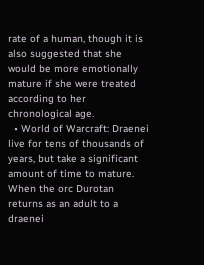rate of a human, though it is also suggested that she would be more emotionally mature if she were treated according to her chronological age.
  • World of Warcraft: Draenei live for tens of thousands of years, but take a significant amount of time to mature. When the orc Durotan returns as an adult to a draenei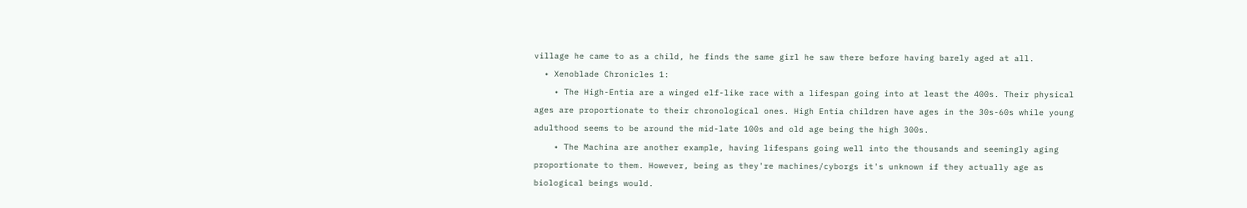village he came to as a child, he finds the same girl he saw there before having barely aged at all.
  • Xenoblade Chronicles 1:
    • The High-Entia are a winged elf-like race with a lifespan going into at least the 400s. Their physical ages are proportionate to their chronological ones. High Entia children have ages in the 30s-60s while young adulthood seems to be around the mid-late 100s and old age being the high 300s.
    • The Machina are another example, having lifespans going well into the thousands and seemingly aging proportionate to them. However, being as they're machines/cyborgs it's unknown if they actually age as biological beings would.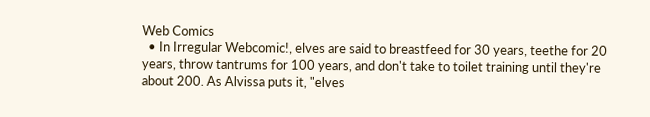Web Comics
  • In Irregular Webcomic!, elves are said to breastfeed for 30 years, teethe for 20 years, throw tantrums for 100 years, and don't take to toilet training until they're about 200. As Alvissa puts it, "elves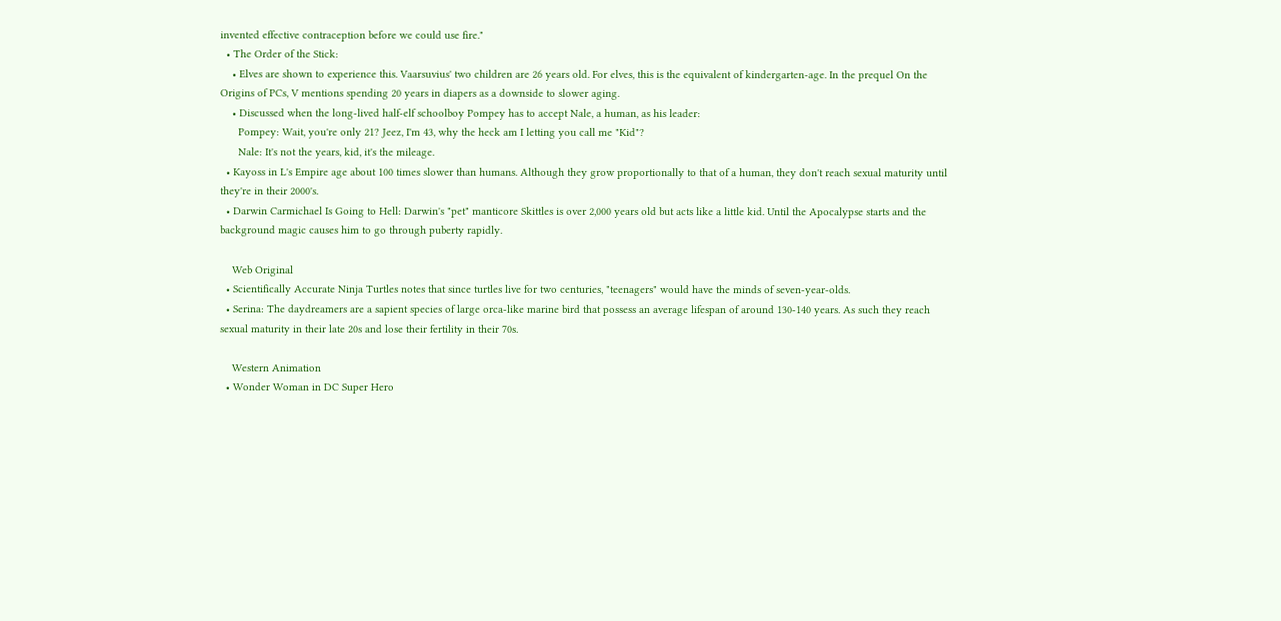invented effective contraception before we could use fire."
  • The Order of the Stick:
    • Elves are shown to experience this. Vaarsuvius' two children are 26 years old. For elves, this is the equivalent of kindergarten-age. In the prequel On the Origins of PCs, V mentions spending 20 years in diapers as a downside to slower aging.
    • Discussed when the long-lived half-elf schoolboy Pompey has to accept Nale, a human, as his leader:
      Pompey: Wait, you're only 21? Jeez, I'm 43, why the heck am I letting you call me "Kid"?
      Nale: It's not the years, kid, it's the mileage.
  • Kayoss in L's Empire age about 100 times slower than humans. Although they grow proportionally to that of a human, they don't reach sexual maturity until they're in their 2000's.
  • Darwin Carmichael Is Going to Hell: Darwin's "pet" manticore Skittles is over 2,000 years old but acts like a little kid. Until the Apocalypse starts and the background magic causes him to go through puberty rapidly.

    Web Original
  • Scientifically Accurate Ninja Turtles notes that since turtles live for two centuries, "teenagers" would have the minds of seven-year-olds.
  • Serina: The daydreamers are a sapient species of large orca-like marine bird that possess an average lifespan of around 130-140 years. As such they reach sexual maturity in their late 20s and lose their fertility in their 70s.

    Western Animation
  • Wonder Woman in DC Super Hero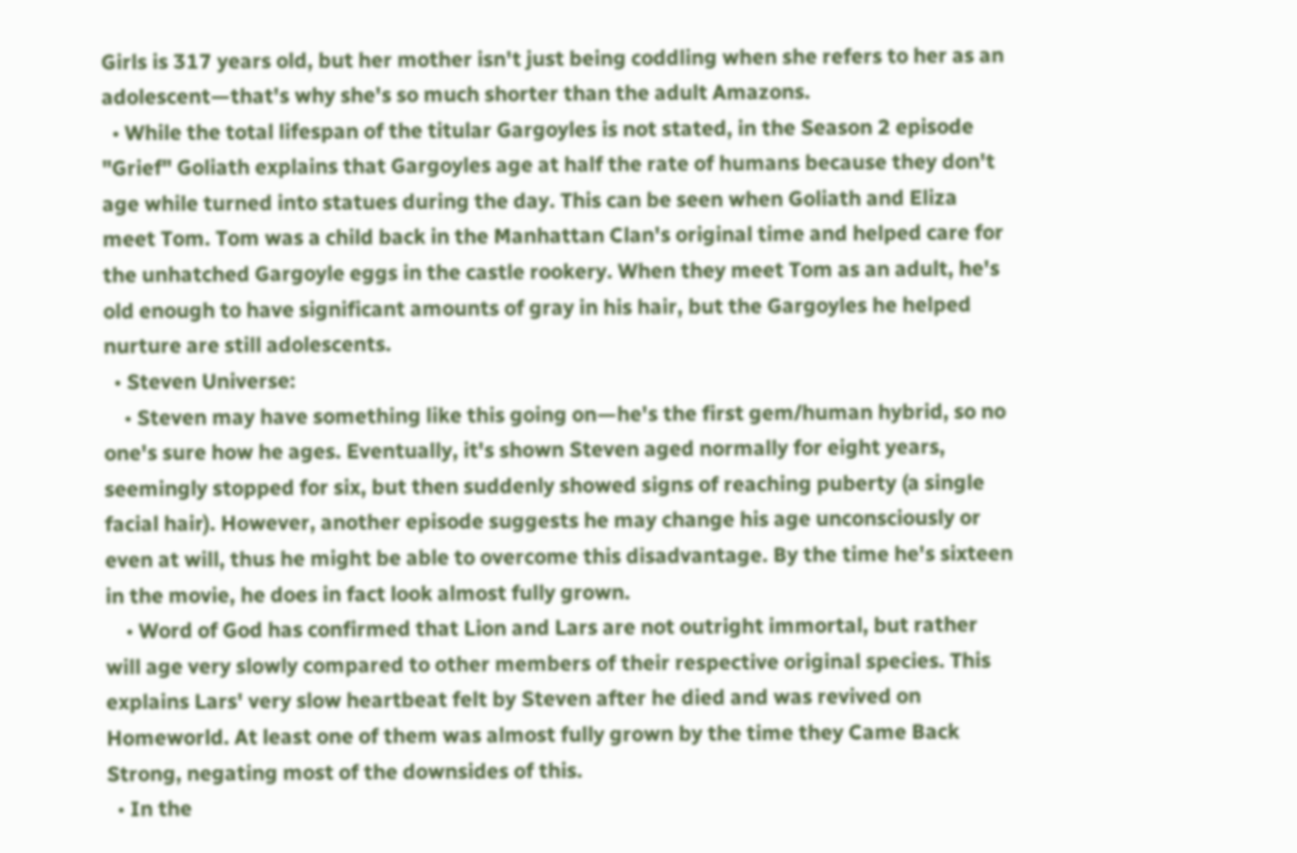Girls is 317 years old, but her mother isn't just being coddling when she refers to her as an adolescent—that's why she's so much shorter than the adult Amazons.
  • While the total lifespan of the titular Gargoyles is not stated, in the Season 2 episode "Grief" Goliath explains that Gargoyles age at half the rate of humans because they don't age while turned into statues during the day. This can be seen when Goliath and Eliza meet Tom. Tom was a child back in the Manhattan Clan's original time and helped care for the unhatched Gargoyle eggs in the castle rookery. When they meet Tom as an adult, he's old enough to have significant amounts of gray in his hair, but the Gargoyles he helped nurture are still adolescents.
  • Steven Universe:
    • Steven may have something like this going on—he's the first gem/human hybrid, so no one's sure how he ages. Eventually, it's shown Steven aged normally for eight years, seemingly stopped for six, but then suddenly showed signs of reaching puberty (a single facial hair). However, another episode suggests he may change his age unconsciously or even at will, thus he might be able to overcome this disadvantage. By the time he's sixteen in the movie, he does in fact look almost fully grown.
    • Word of God has confirmed that Lion and Lars are not outright immortal, but rather will age very slowly compared to other members of their respective original species. This explains Lars' very slow heartbeat felt by Steven after he died and was revived on Homeworld. At least one of them was almost fully grown by the time they Came Back Strong, negating most of the downsides of this.
  • In the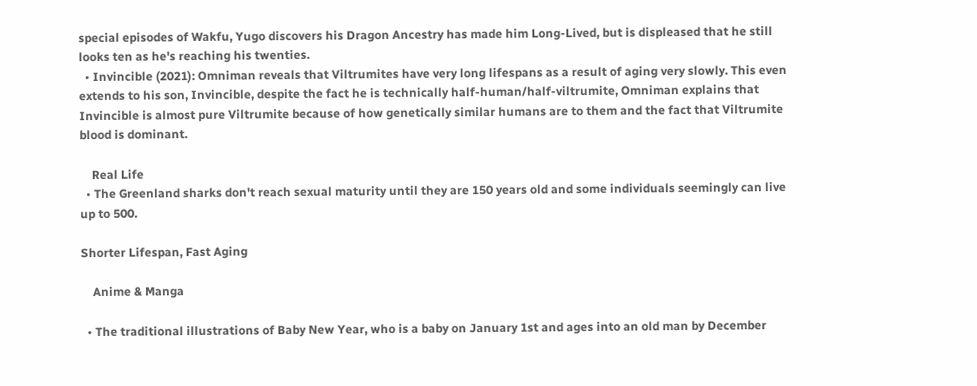special episodes of Wakfu, Yugo discovers his Dragon Ancestry has made him Long-Lived, but is displeased that he still looks ten as he's reaching his twenties.
  • Invincible (2021): Omniman reveals that Viltrumites have very long lifespans as a result of aging very slowly. This even extends to his son, Invincible, despite the fact he is technically half-human/half-viltrumite, Omniman explains that Invincible is almost pure Viltrumite because of how genetically similar humans are to them and the fact that Viltrumite blood is dominant.

    Real Life
  • The Greenland sharks don't reach sexual maturity until they are 150 years old and some individuals seemingly can live up to 500.

Shorter Lifespan, Fast Aging

    Anime & Manga

  • The traditional illustrations of Baby New Year, who is a baby on January 1st and ages into an old man by December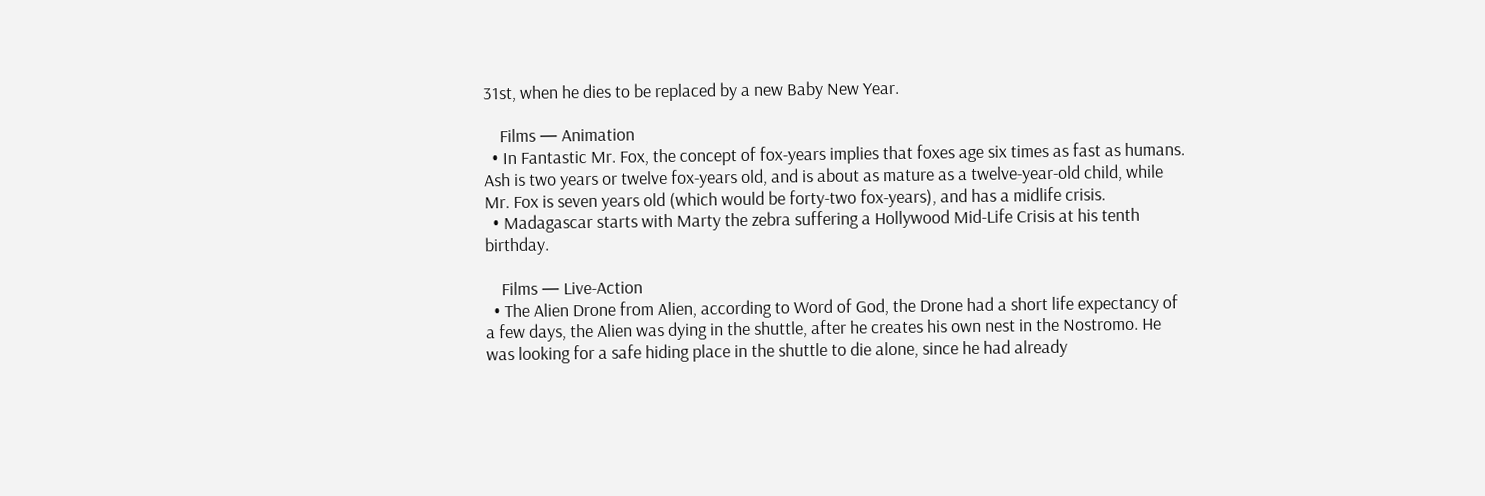31st, when he dies to be replaced by a new Baby New Year.

    Films — Animation
  • In Fantastic Mr. Fox, the concept of fox-years implies that foxes age six times as fast as humans. Ash is two years or twelve fox-years old, and is about as mature as a twelve-year-old child, while Mr. Fox is seven years old (which would be forty-two fox-years), and has a midlife crisis.
  • Madagascar starts with Marty the zebra suffering a Hollywood Mid-Life Crisis at his tenth birthday.

    Films — Live-Action
  • The Alien Drone from Alien, according to Word of God, the Drone had a short life expectancy of a few days, the Alien was dying in the shuttle, after he creates his own nest in the Nostromo. He was looking for a safe hiding place in the shuttle to die alone, since he had already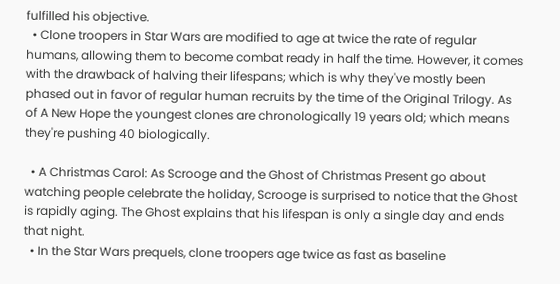fulfilled his objective.
  • Clone troopers in Star Wars are modified to age at twice the rate of regular humans, allowing them to become combat ready in half the time. However, it comes with the drawback of halving their lifespans; which is why they've mostly been phased out in favor of regular human recruits by the time of the Original Trilogy. As of A New Hope the youngest clones are chronologically 19 years old; which means they're pushing 40 biologically.

  • A Christmas Carol: As Scrooge and the Ghost of Christmas Present go about watching people celebrate the holiday, Scrooge is surprised to notice that the Ghost is rapidly aging. The Ghost explains that his lifespan is only a single day and ends that night.
  • In the Star Wars prequels, clone troopers age twice as fast as baseline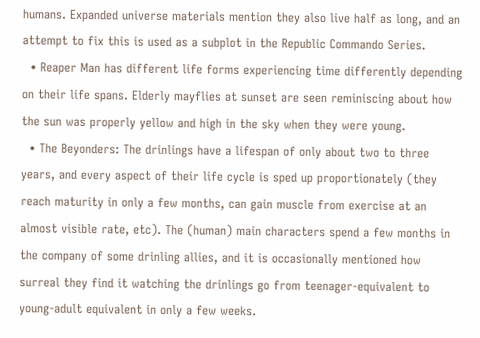humans. Expanded universe materials mention they also live half as long, and an attempt to fix this is used as a subplot in the Republic Commando Series.
  • Reaper Man has different life forms experiencing time differently depending on their life spans. Elderly mayflies at sunset are seen reminiscing about how the sun was properly yellow and high in the sky when they were young.
  • The Beyonders: The drinlings have a lifespan of only about two to three years, and every aspect of their life cycle is sped up proportionately (they reach maturity in only a few months, can gain muscle from exercise at an almost visible rate, etc). The (human) main characters spend a few months in the company of some drinling allies, and it is occasionally mentioned how surreal they find it watching the drinlings go from teenager-equivalent to young-adult equivalent in only a few weeks.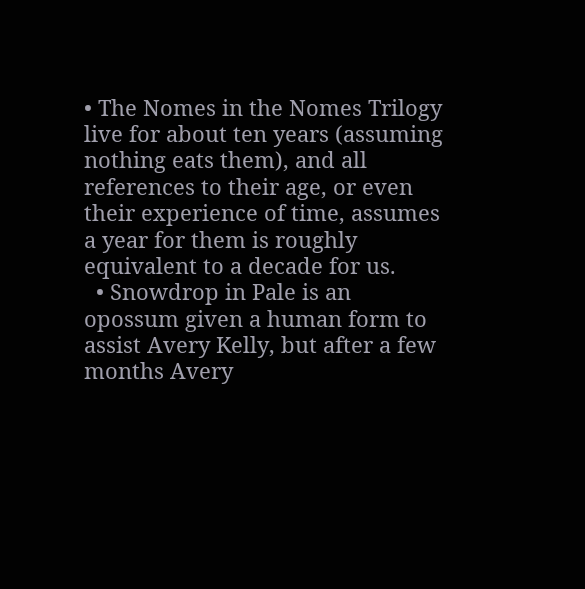• The Nomes in the Nomes Trilogy live for about ten years (assuming nothing eats them), and all references to their age, or even their experience of time, assumes a year for them is roughly equivalent to a decade for us.
  • Snowdrop in Pale is an opossum given a human form to assist Avery Kelly, but after a few months Avery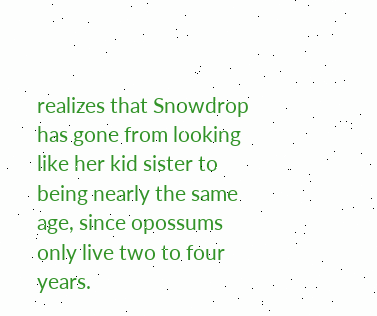realizes that Snowdrop has gone from looking like her kid sister to being nearly the same age, since opossums only live two to four years.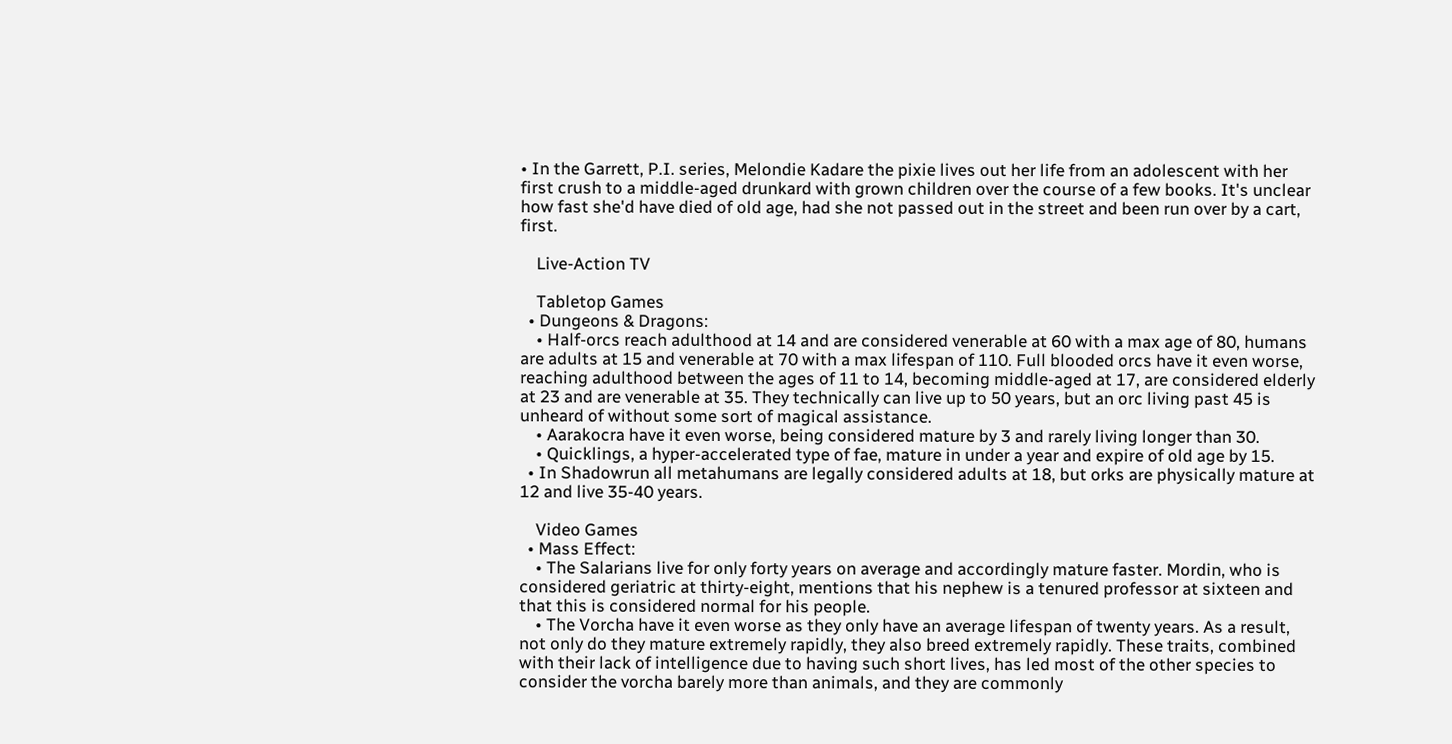• In the Garrett, P.I. series, Melondie Kadare the pixie lives out her life from an adolescent with her first crush to a middle-aged drunkard with grown children over the course of a few books. It's unclear how fast she'd have died of old age, had she not passed out in the street and been run over by a cart, first.

    Live-Action TV

    Tabletop Games
  • Dungeons & Dragons:
    • Half-orcs reach adulthood at 14 and are considered venerable at 60 with a max age of 80, humans are adults at 15 and venerable at 70 with a max lifespan of 110. Full blooded orcs have it even worse, reaching adulthood between the ages of 11 to 14, becoming middle-aged at 17, are considered elderly at 23 and are venerable at 35. They technically can live up to 50 years, but an orc living past 45 is unheard of without some sort of magical assistance.
    • Aarakocra have it even worse, being considered mature by 3 and rarely living longer than 30.
    • Quicklings, a hyper-accelerated type of fae, mature in under a year and expire of old age by 15.
  • In Shadowrun all metahumans are legally considered adults at 18, but orks are physically mature at 12 and live 35-40 years.

    Video Games
  • Mass Effect:
    • The Salarians live for only forty years on average and accordingly mature faster. Mordin, who is considered geriatric at thirty-eight, mentions that his nephew is a tenured professor at sixteen and that this is considered normal for his people.
    • The Vorcha have it even worse as they only have an average lifespan of twenty years. As a result, not only do they mature extremely rapidly, they also breed extremely rapidly. These traits, combined with their lack of intelligence due to having such short lives, has led most of the other species to consider the vorcha barely more than animals, and they are commonly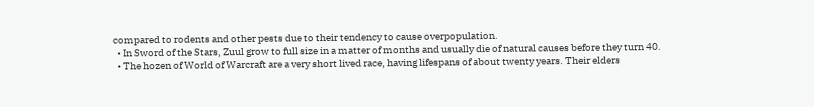compared to rodents and other pests due to their tendency to cause overpopulation.
  • In Sword of the Stars, Zuul grow to full size in a matter of months and usually die of natural causes before they turn 40.
  • The hozen of World of Warcraft are a very short lived race, having lifespans of about twenty years. Their elders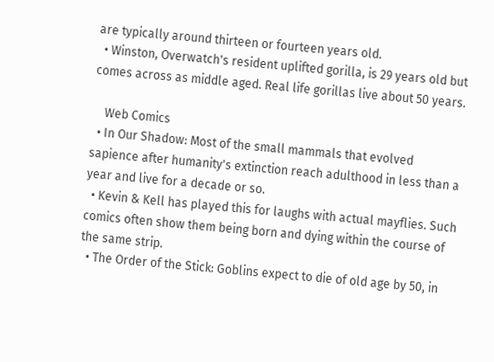are typically around thirteen or fourteen years old.
  • Winston, Overwatch's resident uplifted gorilla, is 29 years old but comes across as middle aged. Real life gorillas live about 50 years.

    Web Comics
  • In Our Shadow: Most of the small mammals that evolved sapience after humanity's extinction reach adulthood in less than a year and live for a decade or so.
  • Kevin & Kell has played this for laughs with actual mayflies. Such comics often show them being born and dying within the course of the same strip.
  • The Order of the Stick: Goblins expect to die of old age by 50, in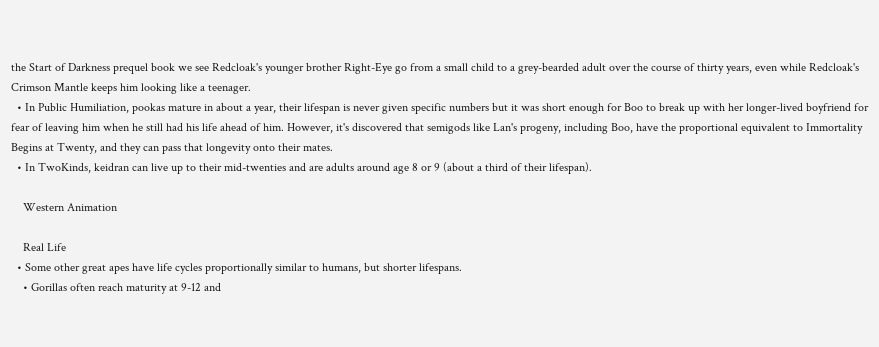the Start of Darkness prequel book we see Redcloak's younger brother Right-Eye go from a small child to a grey-bearded adult over the course of thirty years, even while Redcloak's Crimson Mantle keeps him looking like a teenager.
  • In Public Humiliation, pookas mature in about a year, their lifespan is never given specific numbers but it was short enough for Boo to break up with her longer-lived boyfriend for fear of leaving him when he still had his life ahead of him. However, it's discovered that semigods like Lan's progeny, including Boo, have the proportional equivalent to Immortality Begins at Twenty, and they can pass that longevity onto their mates.
  • In TwoKinds, keidran can live up to their mid-twenties and are adults around age 8 or 9 (about a third of their lifespan).

    Western Animation

    Real Life
  • Some other great apes have life cycles proportionally similar to humans, but shorter lifespans.
    • Gorillas often reach maturity at 9-12 and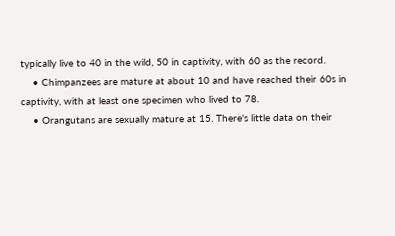typically live to 40 in the wild, 50 in captivity, with 60 as the record.
    • Chimpanzees are mature at about 10 and have reached their 60s in captivity, with at least one specimen who lived to 78.
    • Orangutans are sexually mature at 15. There's little data on their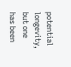potential longevity, but one has been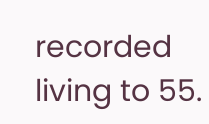recorded living to 55.